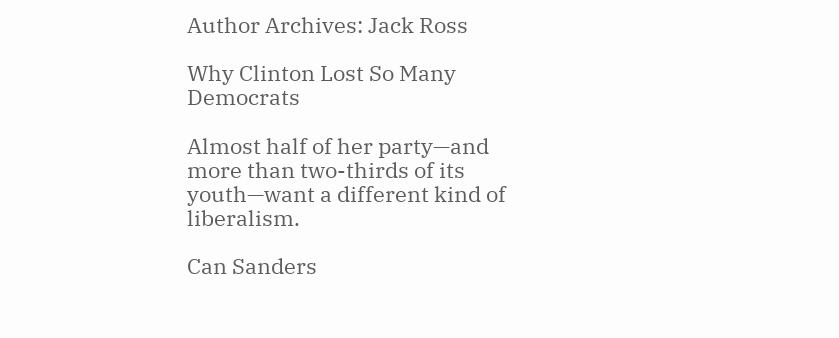Author Archives: Jack Ross

Why Clinton Lost So Many Democrats

Almost half of her party—and more than two-thirds of its youth—want a different kind of liberalism.

Can Sanders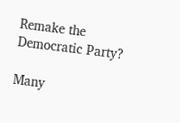Remake the Democratic Party?

Many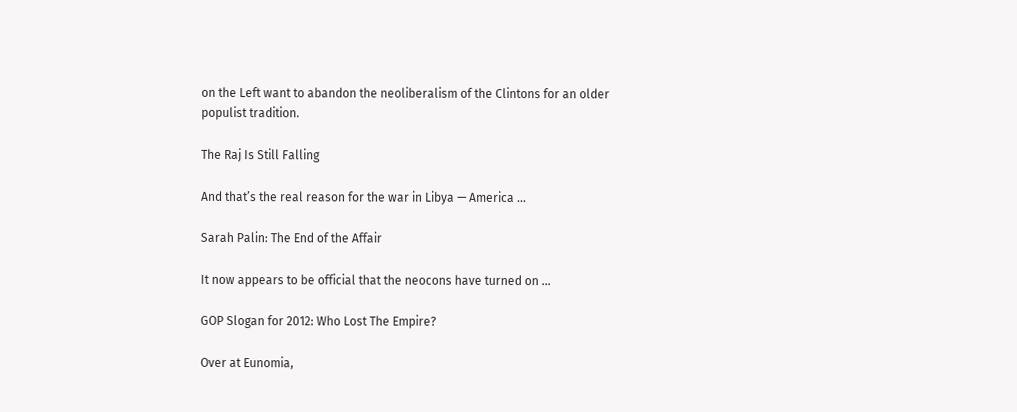on the Left want to abandon the neoliberalism of the Clintons for an older populist tradition.

The Raj Is Still Falling

And that’s the real reason for the war in Libya — America …

Sarah Palin: The End of the Affair

It now appears to be official that the neocons have turned on …

GOP Slogan for 2012: Who Lost The Empire?

Over at Eunomia,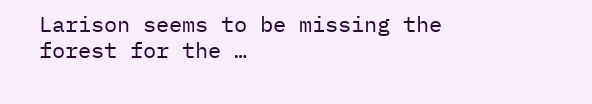Larison seems to be missing the forest for the …